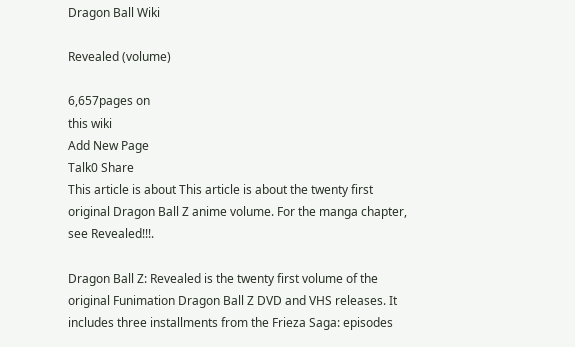Dragon Ball Wiki

Revealed (volume)

6,657pages on
this wiki
Add New Page
Talk0 Share
This article is about This article is about the twenty first original Dragon Ball Z anime volume. For the manga chapter, see Revealed!!!.

Dragon Ball Z: Revealed is the twenty first volume of the original Funimation Dragon Ball Z DVD and VHS releases. It includes three installments from the Frieza Saga: episodes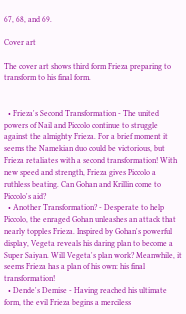67, 68, and 69.

Cover art

The cover art shows third form Frieza preparing to transform to his final form.


  • Frieza's Second Transformation - The united powers of Nail and Piccolo continue to struggle against the almighty Frieza. For a brief moment it seems the Namekian duo could be victorious, but Frieza retaliates with a second transformation! With new speed and strength, Frieza gives Piccolo a ruthless beating. Can Gohan and Krillin come to Piccolo's aid?
  • Another Transformation? - Desperate to help Piccolo, the enraged Gohan unleashes an attack that nearly topples Frieza. Inspired by Gohan's powerful display, Vegeta reveals his daring plan to become a Super Saiyan. Will Vegeta's plan work? Meanwhile, it seems Frieza has a plan of his own: his final transformation!
  • Dende's Demise - Having reached his ultimate form, the evil Frieza begins a merciless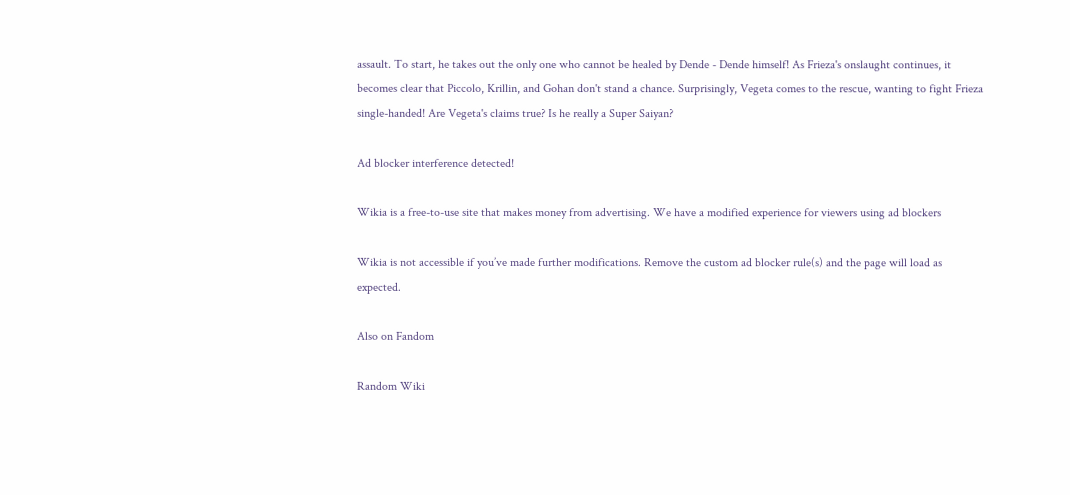assault. To start, he takes out the only one who cannot be healed by Dende - Dende himself! As Frieza's onslaught continues, it becomes clear that Piccolo, Krillin, and Gohan don't stand a chance. Surprisingly, Vegeta comes to the rescue, wanting to fight Frieza single-handed! Are Vegeta's claims true? Is he really a Super Saiyan?

Ad blocker interference detected!

Wikia is a free-to-use site that makes money from advertising. We have a modified experience for viewers using ad blockers

Wikia is not accessible if you’ve made further modifications. Remove the custom ad blocker rule(s) and the page will load as expected.

Also on Fandom

Random Wiki